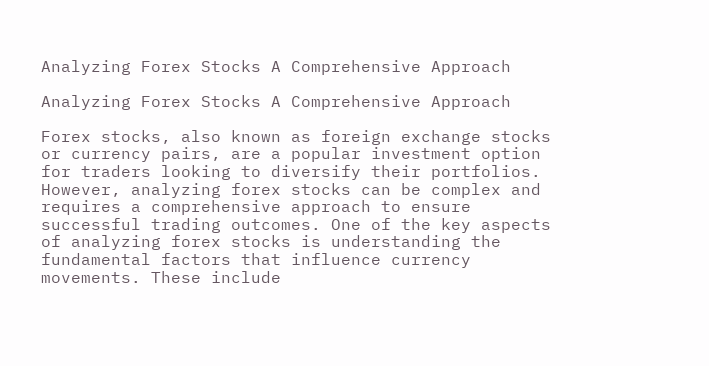Analyzing Forex Stocks A Comprehensive Approach

Analyzing Forex Stocks A Comprehensive Approach

Forex stocks, also known as foreign exchange stocks or currency pairs, are a popular investment option for traders looking to diversify their portfolios. However, analyzing forex stocks can be complex and requires a comprehensive approach to ensure successful trading outcomes. One of the key aspects of analyzing forex stocks is understanding the fundamental factors that influence currency movements. These include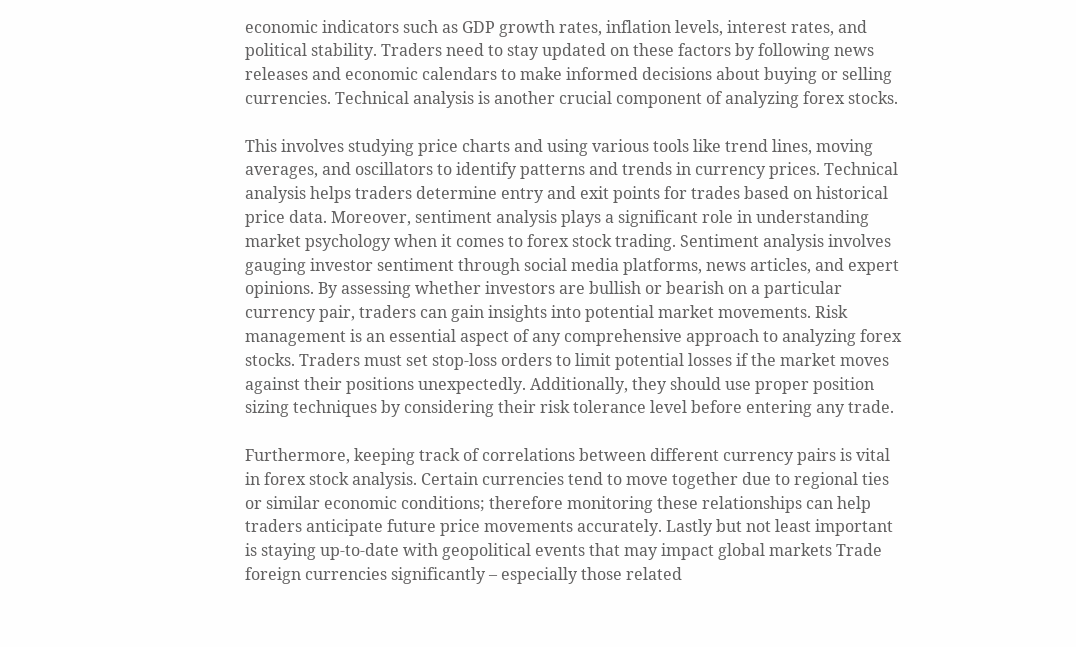economic indicators such as GDP growth rates, inflation levels, interest rates, and political stability. Traders need to stay updated on these factors by following news releases and economic calendars to make informed decisions about buying or selling currencies. Technical analysis is another crucial component of analyzing forex stocks.

This involves studying price charts and using various tools like trend lines, moving averages, and oscillators to identify patterns and trends in currency prices. Technical analysis helps traders determine entry and exit points for trades based on historical price data. Moreover, sentiment analysis plays a significant role in understanding market psychology when it comes to forex stock trading. Sentiment analysis involves gauging investor sentiment through social media platforms, news articles, and expert opinions. By assessing whether investors are bullish or bearish on a particular currency pair, traders can gain insights into potential market movements. Risk management is an essential aspect of any comprehensive approach to analyzing forex stocks. Traders must set stop-loss orders to limit potential losses if the market moves against their positions unexpectedly. Additionally, they should use proper position sizing techniques by considering their risk tolerance level before entering any trade.

Furthermore, keeping track of correlations between different currency pairs is vital in forex stock analysis. Certain currencies tend to move together due to regional ties or similar economic conditions; therefore monitoring these relationships can help traders anticipate future price movements accurately. Lastly but not least important is staying up-to-date with geopolitical events that may impact global markets Trade foreign currencies significantly – especially those related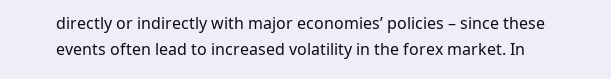directly or indirectly with major economies’ policies – since these events often lead to increased volatility in the forex market. In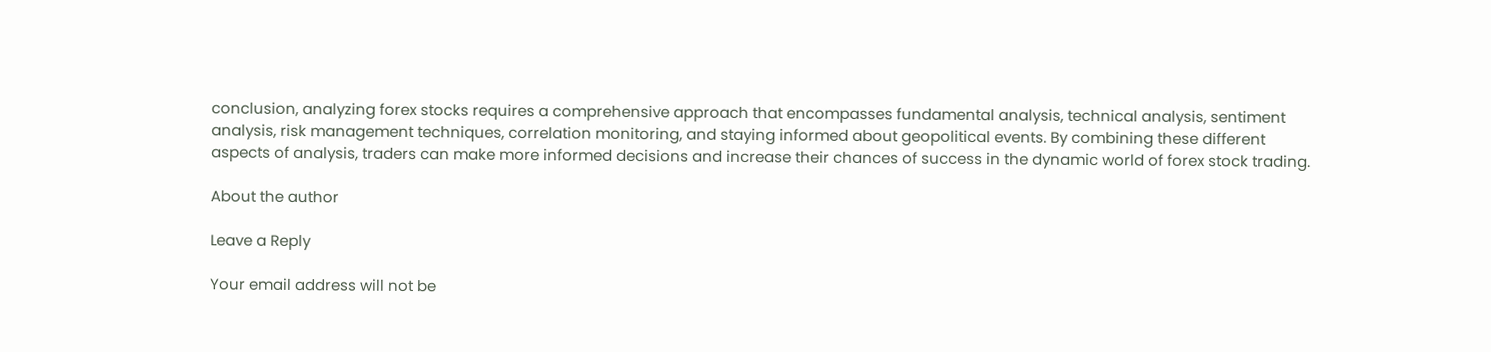conclusion, analyzing forex stocks requires a comprehensive approach that encompasses fundamental analysis, technical analysis, sentiment analysis, risk management techniques, correlation monitoring, and staying informed about geopolitical events. By combining these different aspects of analysis, traders can make more informed decisions and increase their chances of success in the dynamic world of forex stock trading.

About the author

Leave a Reply

Your email address will not be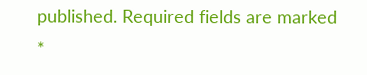published. Required fields are marked *